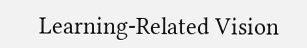Learning-Related Vision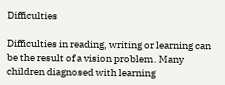Difficulties

Difficulties in reading, writing or learning can be the result of a vision problem. Many children diagnosed with learning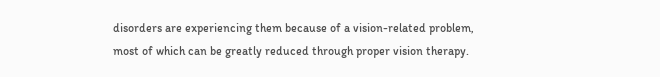disorders are experiencing them because of a vision-related problem, most of which can be greatly reduced through proper vision therapy.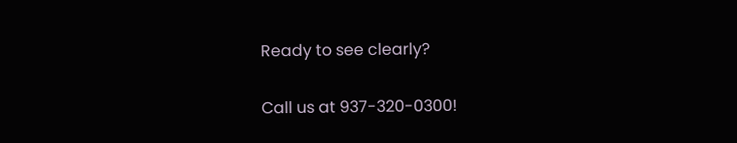Ready to see clearly?

Call us at 937-320-0300!